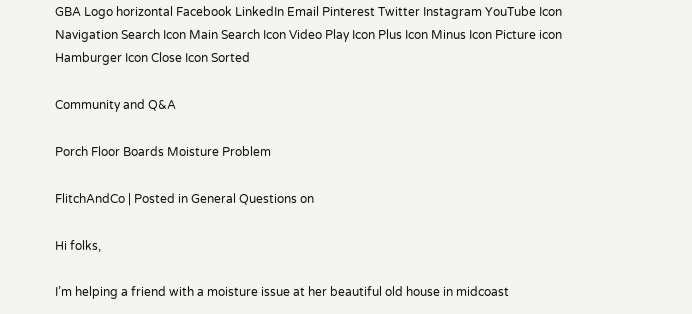GBA Logo horizontal Facebook LinkedIn Email Pinterest Twitter Instagram YouTube Icon Navigation Search Icon Main Search Icon Video Play Icon Plus Icon Minus Icon Picture icon Hamburger Icon Close Icon Sorted

Community and Q&A

Porch Floor Boards Moisture Problem

FlitchAndCo | Posted in General Questions on

Hi folks,

I’m helping a friend with a moisture issue at her beautiful old house in midcoast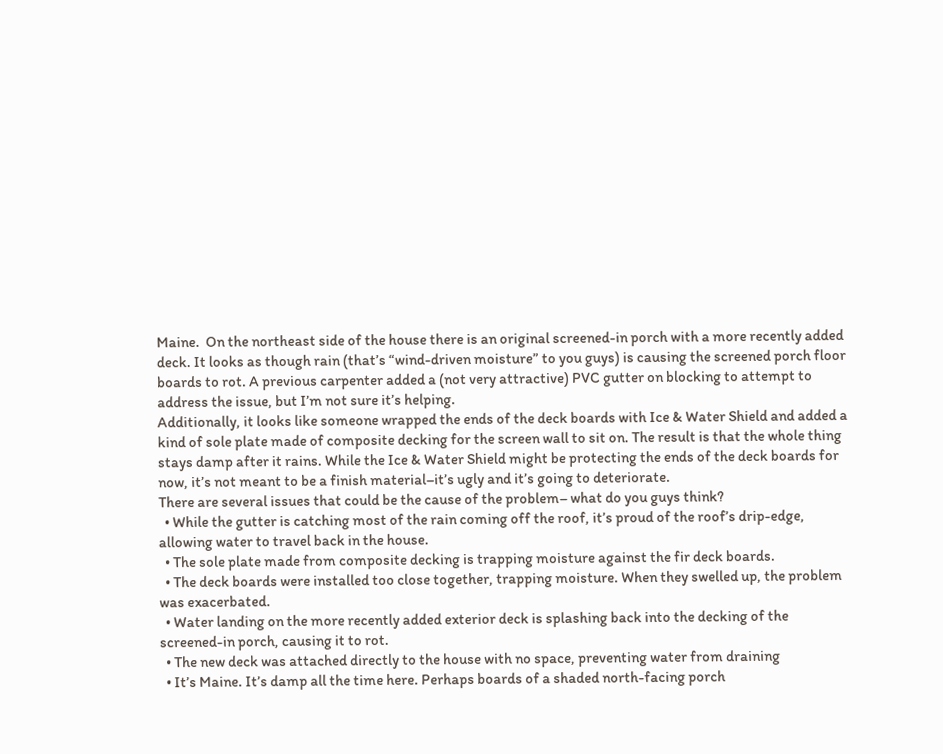Maine.  On the northeast side of the house there is an original screened-in porch with a more recently added deck. It looks as though rain (that’s “wind-driven moisture” to you guys) is causing the screened porch floor boards to rot. A previous carpenter added a (not very attractive) PVC gutter on blocking to attempt to address the issue, but I’m not sure it’s helping.
Additionally, it looks like someone wrapped the ends of the deck boards with Ice & Water Shield and added a kind of sole plate made of composite decking for the screen wall to sit on. The result is that the whole thing stays damp after it rains. While the Ice & Water Shield might be protecting the ends of the deck boards for now, it’s not meant to be a finish material–it’s ugly and it’s going to deteriorate.
There are several issues that could be the cause of the problem– what do you guys think?
  • While the gutter is catching most of the rain coming off the roof, it’s proud of the roof’s drip-edge, allowing water to travel back in the house.
  • The sole plate made from composite decking is trapping moisture against the fir deck boards.
  • The deck boards were installed too close together, trapping moisture. When they swelled up, the problem was exacerbated.
  • Water landing on the more recently added exterior deck is splashing back into the decking of the screened-in porch, causing it to rot.
  • The new deck was attached directly to the house with no space, preventing water from draining
  • It’s Maine. It’s damp all the time here. Perhaps boards of a shaded north-facing porch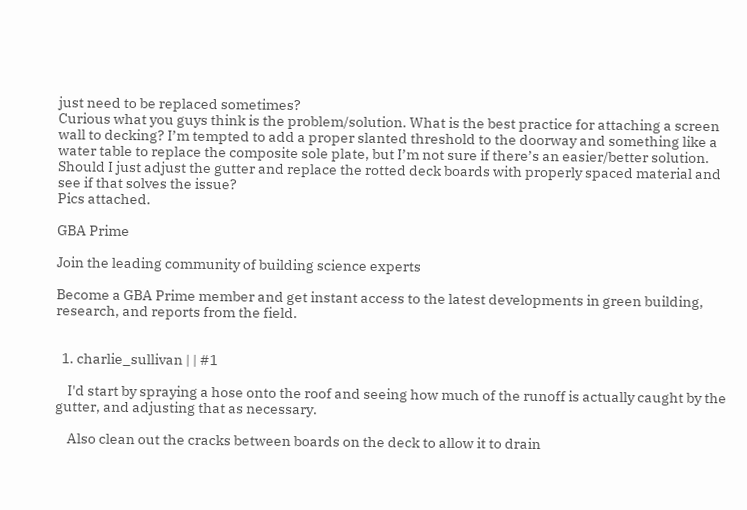just need to be replaced sometimes?
Curious what you guys think is the problem/solution. What is the best practice for attaching a screen wall to decking? I’m tempted to add a proper slanted threshold to the doorway and something like a water table to replace the composite sole plate, but I’m not sure if there’s an easier/better solution. Should I just adjust the gutter and replace the rotted deck boards with properly spaced material and see if that solves the issue?
Pics attached.

GBA Prime

Join the leading community of building science experts

Become a GBA Prime member and get instant access to the latest developments in green building, research, and reports from the field.


  1. charlie_sullivan | | #1

    I'd start by spraying a hose onto the roof and seeing how much of the runoff is actually caught by the gutter, and adjusting that as necessary.

    Also clean out the cracks between boards on the deck to allow it to drain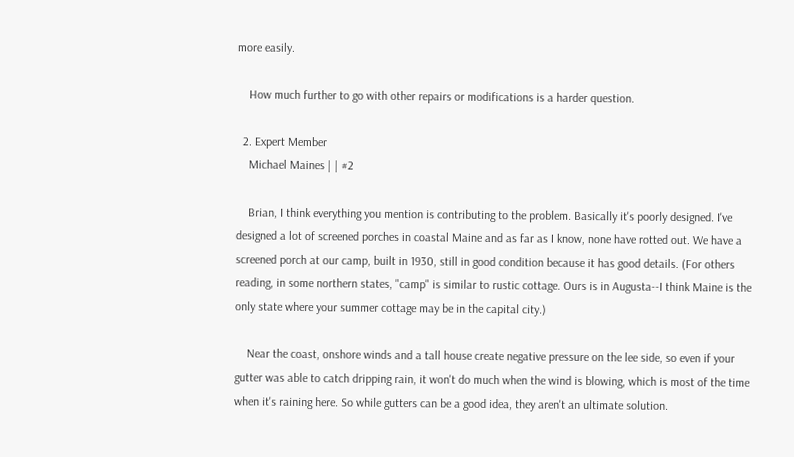more easily.

    How much further to go with other repairs or modifications is a harder question.

  2. Expert Member
    Michael Maines | | #2

    Brian, I think everything you mention is contributing to the problem. Basically it's poorly designed. I've designed a lot of screened porches in coastal Maine and as far as I know, none have rotted out. We have a screened porch at our camp, built in 1930, still in good condition because it has good details. (For others reading, in some northern states, "camp" is similar to rustic cottage. Ours is in Augusta--I think Maine is the only state where your summer cottage may be in the capital city.)

    Near the coast, onshore winds and a tall house create negative pressure on the lee side, so even if your gutter was able to catch dripping rain, it won't do much when the wind is blowing, which is most of the time when it's raining here. So while gutters can be a good idea, they aren't an ultimate solution.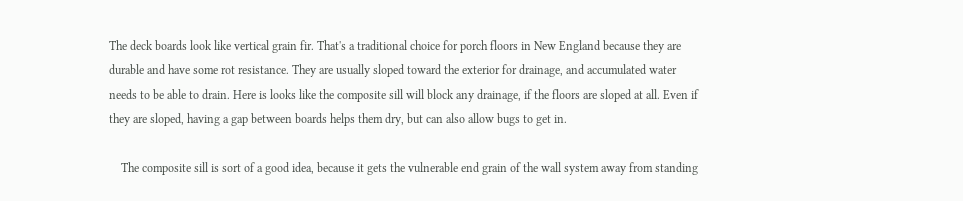The deck boards look like vertical grain fir. That's a traditional choice for porch floors in New England because they are durable and have some rot resistance. They are usually sloped toward the exterior for drainage, and accumulated water needs to be able to drain. Here is looks like the composite sill will block any drainage, if the floors are sloped at all. Even if they are sloped, having a gap between boards helps them dry, but can also allow bugs to get in.

    The composite sill is sort of a good idea, because it gets the vulnerable end grain of the wall system away from standing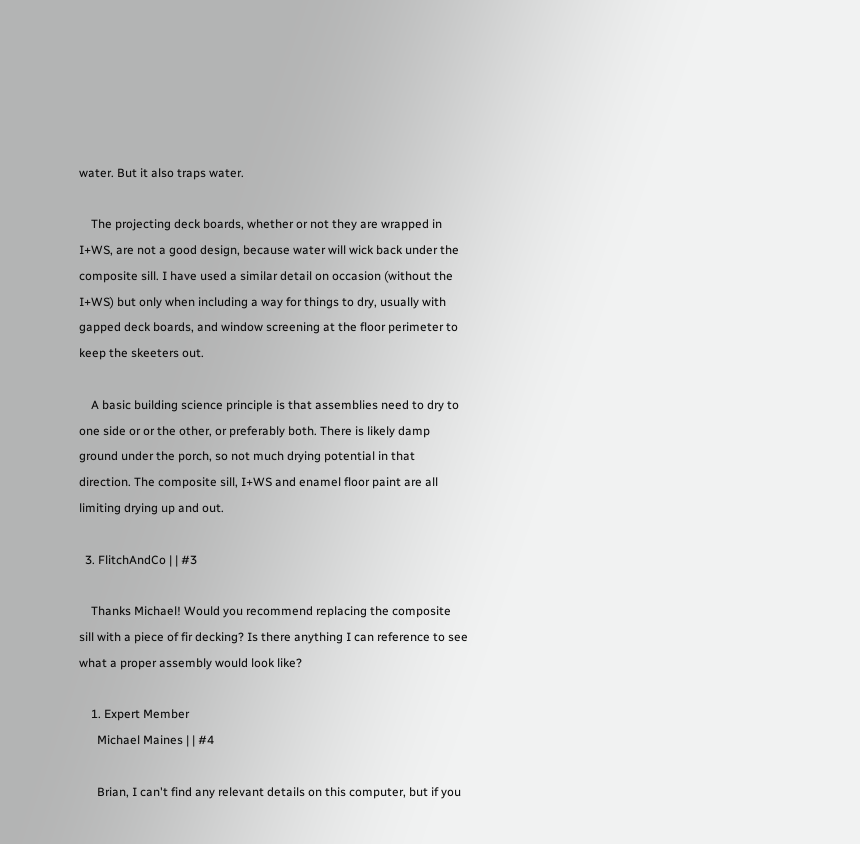water. But it also traps water.

    The projecting deck boards, whether or not they are wrapped in I+WS, are not a good design, because water will wick back under the composite sill. I have used a similar detail on occasion (without the I+WS) but only when including a way for things to dry, usually with gapped deck boards, and window screening at the floor perimeter to keep the skeeters out.

    A basic building science principle is that assemblies need to dry to one side or or the other, or preferably both. There is likely damp ground under the porch, so not much drying potential in that direction. The composite sill, I+WS and enamel floor paint are all limiting drying up and out.

  3. FlitchAndCo | | #3

    Thanks Michael! Would you recommend replacing the composite sill with a piece of fir decking? Is there anything I can reference to see what a proper assembly would look like?

    1. Expert Member
      Michael Maines | | #4

      Brian, I can't find any relevant details on this computer, but if you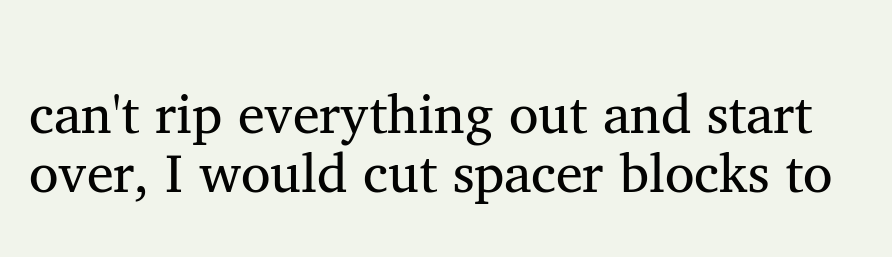can't rip everything out and start over, I would cut spacer blocks to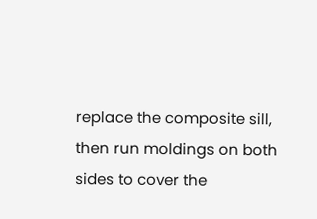replace the composite sill, then run moldings on both sides to cover the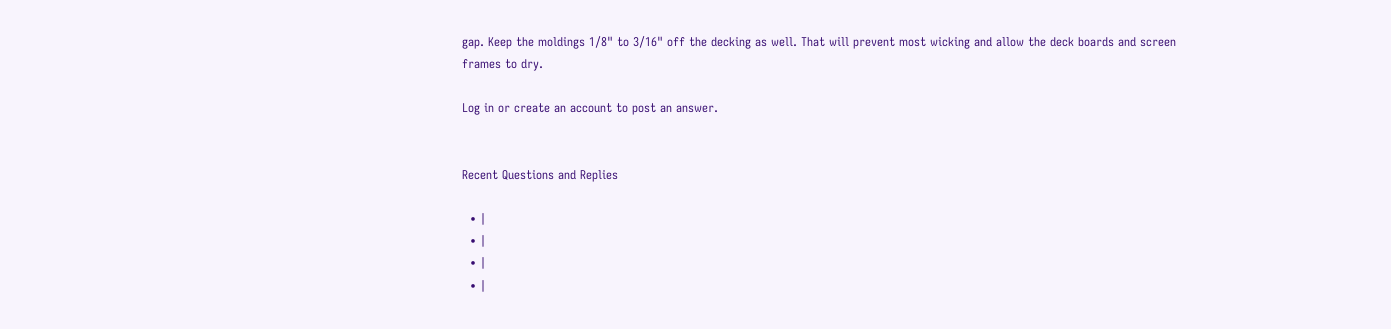gap. Keep the moldings 1/8" to 3/16" off the decking as well. That will prevent most wicking and allow the deck boards and screen frames to dry.

Log in or create an account to post an answer.


Recent Questions and Replies

  • |
  • |
  • |
  • |